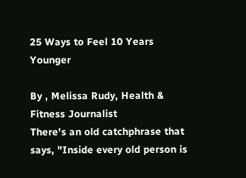25 Ways to Feel 10 Years Younger

By , Melissa Rudy, Health & Fitness Journalist
There's an old catchphrase that says, "Inside every old person is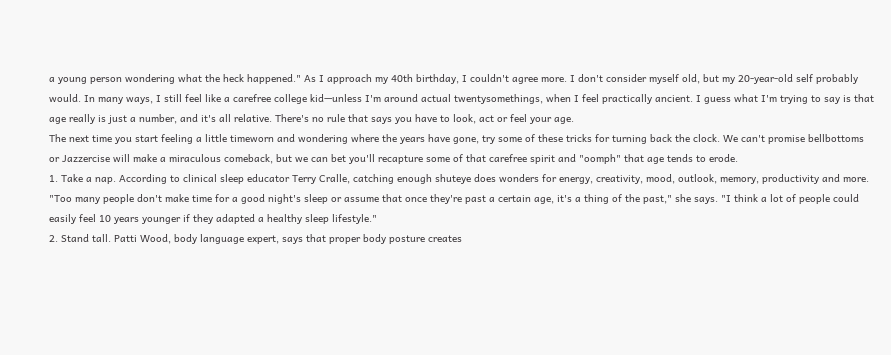a young person wondering what the heck happened." As I approach my 40th birthday, I couldn't agree more. I don't consider myself old, but my 20-year-old self probably would. In many ways, I still feel like a carefree college kid—unless I'm around actual twentysomethings, when I feel practically ancient. I guess what I'm trying to say is that age really is just a number, and it's all relative. There's no rule that says you have to look, act or feel your age.
The next time you start feeling a little timeworn and wondering where the years have gone, try some of these tricks for turning back the clock. We can't promise bellbottoms or Jazzercise will make a miraculous comeback, but we can bet you'll recapture some of that carefree spirit and "oomph" that age tends to erode.
1. Take a nap. According to clinical sleep educator Terry Cralle, catching enough shuteye does wonders for energy, creativity, mood, outlook, memory, productivity and more. "Too many people don't make time for a good night's sleep or assume that once they're past a certain age, it's a thing of the past," she says. "I think a lot of people could easily feel 10 years younger if they adapted a healthy sleep lifestyle."
2. Stand tall. Patti Wood, body language expert, says that proper body posture creates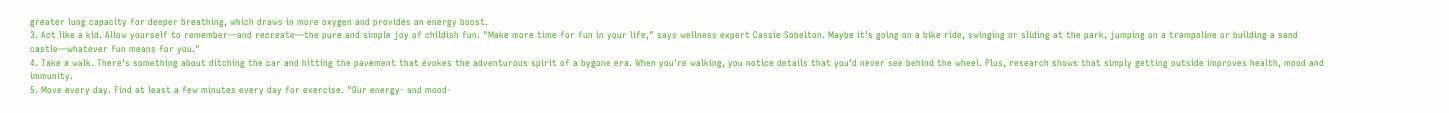greater lung capacity for deeper breathing, which draws in more oxygen and provides an energy boost.
3. Act like a kid. Allow yourself to remember—and recreate—the pure and simple joy of childish fun. "Make more time for fun in your life," says wellness expert Cassie Sobelton. Maybe it's going on a bike ride, swinging or sliding at the park, jumping on a trampoline or building a sand castle—whatever fun means for you."
4. Take a walk. There's something about ditching the car and hitting the pavement that evokes the adventurous spirit of a bygone era. When you're walking, you notice details that you'd never see behind the wheel. Plus, research shows that simply getting outside improves health, mood and immunity.
5. Move every day. Find at least a few minutes every day for exercise. "Our energy- and mood-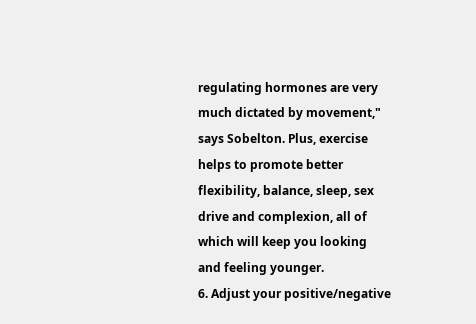regulating hormones are very much dictated by movement," says Sobelton. Plus, exercise helps to promote better flexibility, balance, sleep, sex drive and complexion, all of which will keep you looking and feeling younger.
6. Adjust your positive/negative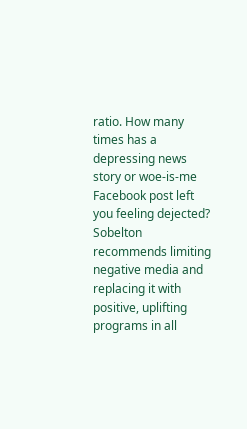ratio. How many times has a depressing news story or woe-is-me Facebook post left you feeling dejected? Sobelton recommends limiting negative media and replacing it with positive, uplifting programs in all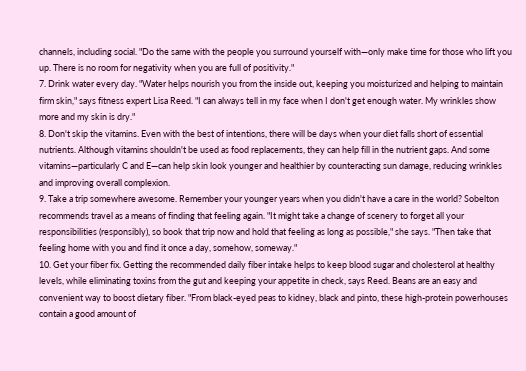channels, including social. "Do the same with the people you surround yourself with—only make time for those who lift you up. There is no room for negativity when you are full of positivity."
7. Drink water every day. "Water helps nourish you from the inside out, keeping you moisturized and helping to maintain firm skin," says fitness expert Lisa Reed. "I can always tell in my face when I don't get enough water. My wrinkles show more and my skin is dry."
8. Don't skip the vitamins. Even with the best of intentions, there will be days when your diet falls short of essential nutrients. Although vitamins shouldn't be used as food replacements, they can help fill in the nutrient gaps. And some vitamins—particularly C and E—can help skin look younger and healthier by counteracting sun damage, reducing wrinkles and improving overall complexion.
9. Take a trip somewhere awesome. Remember your younger years when you didn't have a care in the world? Sobelton recommends travel as a means of finding that feeling again. "It might take a change of scenery to forget all your responsibilities (responsibly), so book that trip now and hold that feeling as long as possible," she says. "Then take that feeling home with you and find it once a day, somehow, someway."
10. Get your fiber fix. Getting the recommended daily fiber intake helps to keep blood sugar and cholesterol at healthy levels, while eliminating toxins from the gut and keeping your appetite in check, says Reed. Beans are an easy and convenient way to boost dietary fiber. "From black-eyed peas to kidney, black and pinto, these high-protein powerhouses contain a good amount of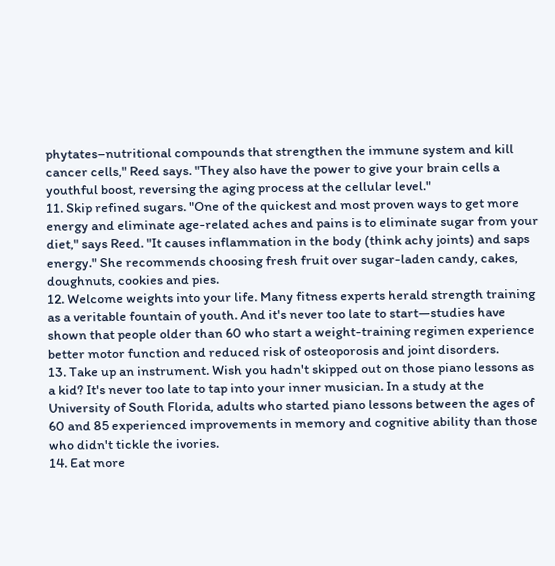phytates–nutritional compounds that strengthen the immune system and kill cancer cells," Reed says. "They also have the power to give your brain cells a youthful boost, reversing the aging process at the cellular level."
11. Skip refined sugars. "One of the quickest and most proven ways to get more energy and eliminate age-related aches and pains is to eliminate sugar from your diet," says Reed. "It causes inflammation in the body (think achy joints) and saps energy." She recommends choosing fresh fruit over sugar-laden candy, cakes, doughnuts, cookies and pies.
12. Welcome weights into your life. Many fitness experts herald strength training as a veritable fountain of youth. And it's never too late to start—studies have shown that people older than 60 who start a weight-training regimen experience better motor function and reduced risk of osteoporosis and joint disorders.
13. Take up an instrument. Wish you hadn't skipped out on those piano lessons as a kid? It's never too late to tap into your inner musician. In a study at the University of South Florida, adults who started piano lessons between the ages of 60 and 85 experienced improvements in memory and cognitive ability than those who didn't tickle the ivories.
14. Eat more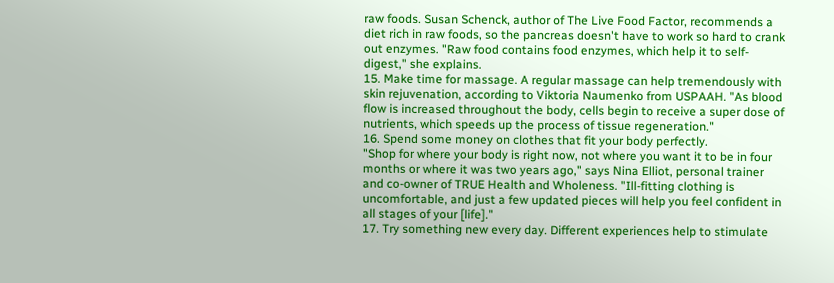raw foods. Susan Schenck, author of The Live Food Factor, recommends a diet rich in raw foods, so the pancreas doesn't have to work so hard to crank out enzymes. "Raw food contains food enzymes, which help it to self-digest," she explains.
15. Make time for massage. A regular massage can help tremendously with skin rejuvenation, according to Viktoria Naumenko from USPAAH. "As blood flow is increased throughout the body, cells begin to receive a super dose of nutrients, which speeds up the process of tissue regeneration."
16. Spend some money on clothes that fit your body perfectly.
"Shop for where your body is right now, not where you want it to be in four months or where it was two years ago," says Nina Elliot, personal trainer and co-owner of TRUE Health and Wholeness. "Ill-fitting clothing is uncomfortable, and just a few updated pieces will help you feel confident in all stages of your [life]."
17. Try something new every day. Different experiences help to stimulate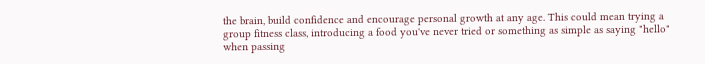the brain, build confidence and encourage personal growth at any age. This could mean trying a group fitness class, introducing a food you've never tried or something as simple as saying "hello" when passing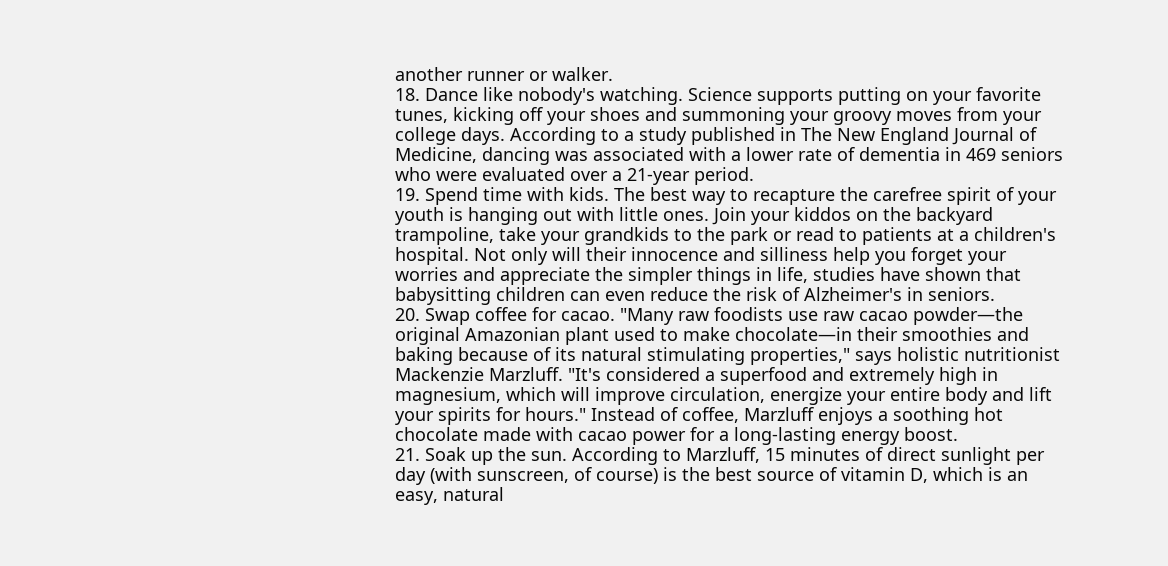another runner or walker.
18. Dance like nobody's watching. Science supports putting on your favorite tunes, kicking off your shoes and summoning your groovy moves from your college days. According to a study published in The New England Journal of Medicine, dancing was associated with a lower rate of dementia in 469 seniors who were evaluated over a 21-year period.
19. Spend time with kids. The best way to recapture the carefree spirit of your youth is hanging out with little ones. Join your kiddos on the backyard trampoline, take your grandkids to the park or read to patients at a children's hospital. Not only will their innocence and silliness help you forget your worries and appreciate the simpler things in life, studies have shown that babysitting children can even reduce the risk of Alzheimer's in seniors.
20. Swap coffee for cacao. "Many raw foodists use raw cacao powder—the original Amazonian plant used to make chocolate—in their smoothies and baking because of its natural stimulating properties," says holistic nutritionist Mackenzie Marzluff. "It's considered a superfood and extremely high in magnesium, which will improve circulation, energize your entire body and lift your spirits for hours." Instead of coffee, Marzluff enjoys a soothing hot chocolate made with cacao power for a long-lasting energy boost.
21. Soak up the sun. According to Marzluff, 15 minutes of direct sunlight per day (with sunscreen, of course) is the best source of vitamin D, which is an easy, natural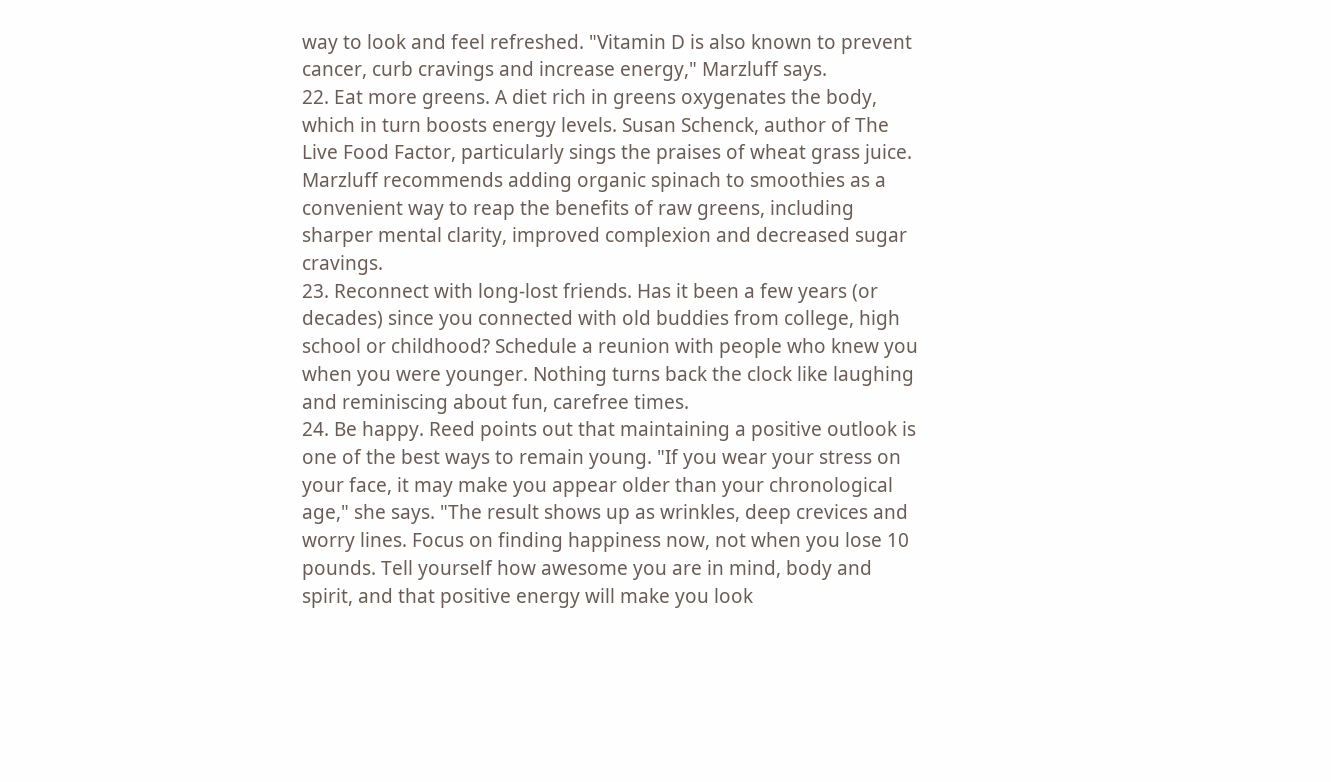way to look and feel refreshed. "Vitamin D is also known to prevent cancer, curb cravings and increase energy," Marzluff says.
22. Eat more greens. A diet rich in greens oxygenates the body, which in turn boosts energy levels. Susan Schenck, author of The Live Food Factor, particularly sings the praises of wheat grass juice. Marzluff recommends adding organic spinach to smoothies as a convenient way to reap the benefits of raw greens, including sharper mental clarity, improved complexion and decreased sugar cravings.
23. Reconnect with long-lost friends. Has it been a few years (or decades) since you connected with old buddies from college, high school or childhood? Schedule a reunion with people who knew you when you were younger. Nothing turns back the clock like laughing and reminiscing about fun, carefree times.
24. Be happy. Reed points out that maintaining a positive outlook is one of the best ways to remain young. "If you wear your stress on your face, it may make you appear older than your chronological age," she says. "The result shows up as wrinkles, deep crevices and worry lines. Focus on finding happiness now, not when you lose 10 pounds. Tell yourself how awesome you are in mind, body and spirit, and that positive energy will make you look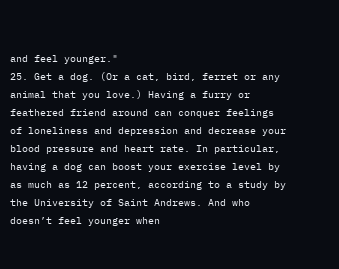and feel younger."
25. Get a dog. (Or a cat, bird, ferret or any animal that you love.) Having a furry or feathered friend around can conquer feelings of loneliness and depression and decrease your blood pressure and heart rate. In particular, having a dog can boost your exercise level by as much as 12 percent, according to a study by the University of Saint Andrews. And who doesn’t feel younger when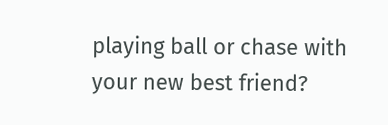playing ball or chase with your new best friend?